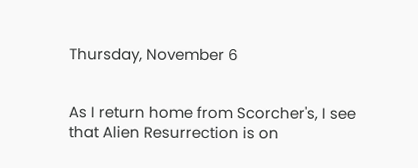Thursday, November 6


As I return home from Scorcher's, I see that Alien Resurrection is on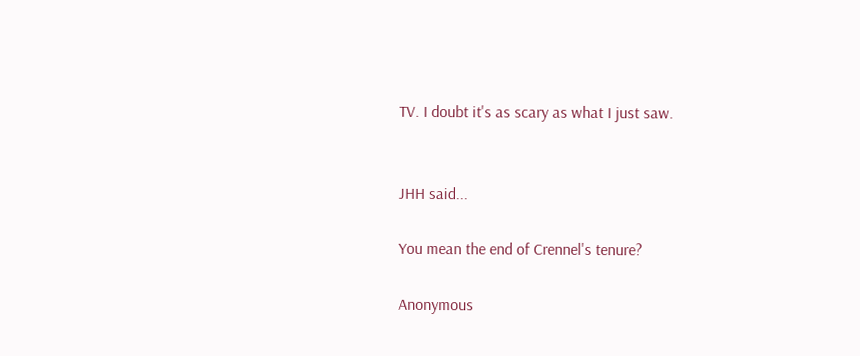TV. I doubt it's as scary as what I just saw.


JHH said...

You mean the end of Crennel's tenure?

Anonymous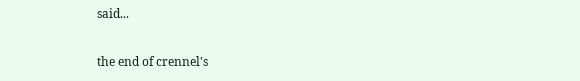said...

the end of crennel's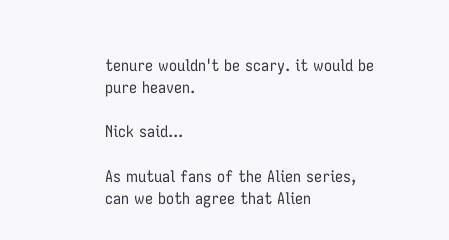tenure wouldn't be scary. it would be pure heaven.

Nick said...

As mutual fans of the Alien series, can we both agree that Alien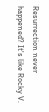Resurrection never happened? It's like Rocky V.